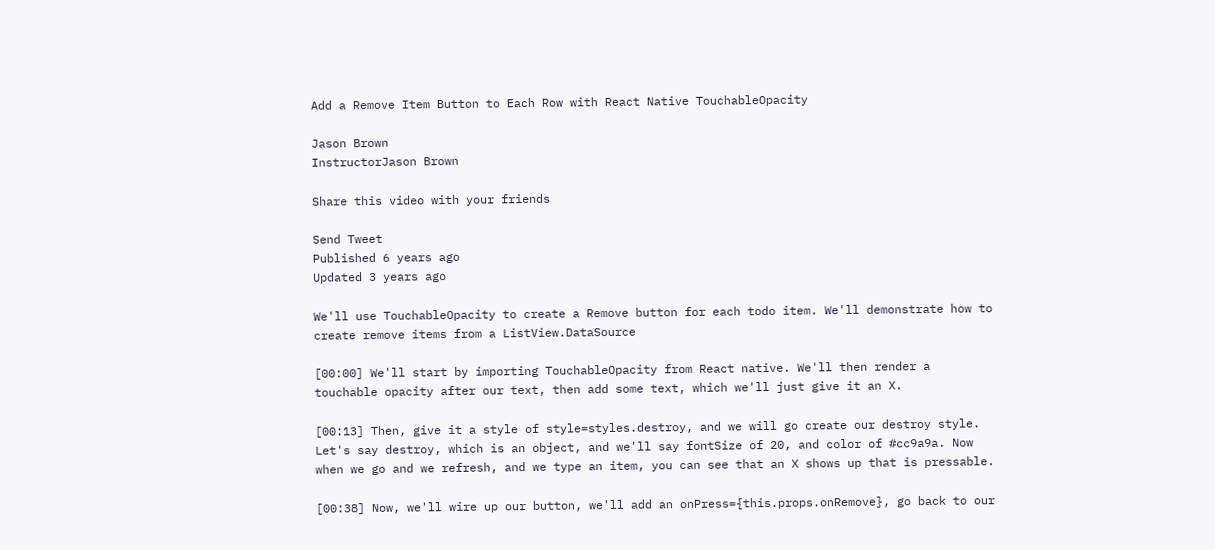Add a Remove Item Button to Each Row with React Native TouchableOpacity

Jason Brown
InstructorJason Brown

Share this video with your friends

Send Tweet
Published 6 years ago
Updated 3 years ago

We'll use TouchableOpacity to create a Remove button for each todo item. We'll demonstrate how to create remove items from a ListView.DataSource

[00:00] We'll start by importing TouchableOpacity from React native. We'll then render a touchable opacity after our text, then add some text, which we'll just give it an X.

[00:13] Then, give it a style of style=styles.destroy, and we will go create our destroy style. Let's say destroy, which is an object, and we'll say fontSize of 20, and color of #cc9a9a. Now when we go and we refresh, and we type an item, you can see that an X shows up that is pressable.

[00:38] Now, we'll wire up our button, we'll add an onPress={this.props.onRemove}, go back to our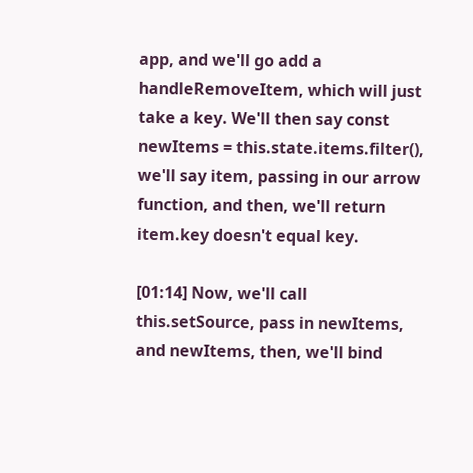app, and we'll go add a handleRemoveItem, which will just take a key. We'll then say const newItems = this.state.items.filter(), we'll say item, passing in our arrow function, and then, we'll return item.key doesn't equal key.

[01:14] Now, we'll call this.setSource, pass in newItems, and newItems, then, we'll bind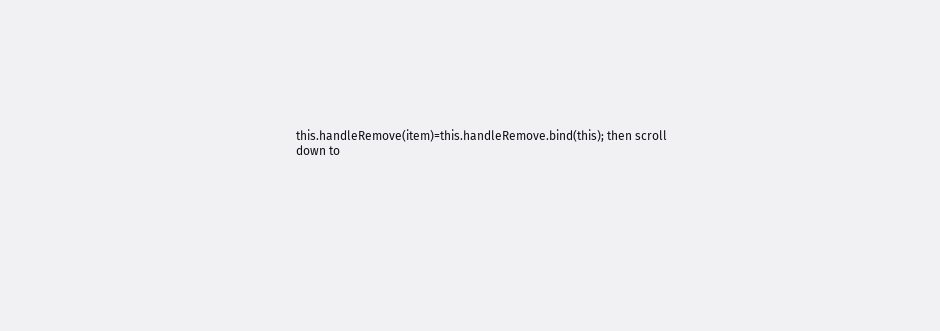this.handleRemove(item)=this.handleRemove.bind(this); then scroll down to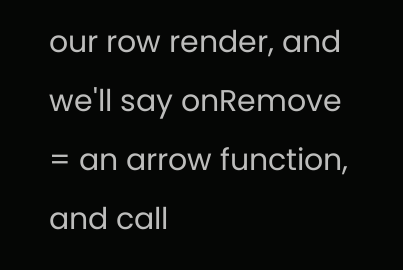our row render, and we'll say onRemove = an arrow function, and call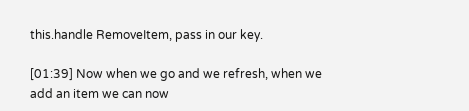this.handle RemoveItem, pass in our key.

[01:39] Now when we go and we refresh, when we add an item we can now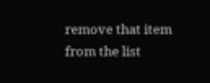remove that item from the list